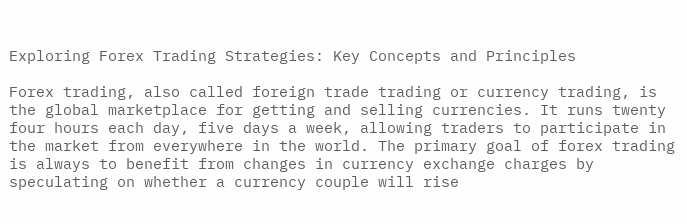Exploring Forex Trading Strategies: Key Concepts and Principles

Forex trading, also called foreign trade trading or currency trading, is the global marketplace for getting and selling currencies. It runs twenty four hours each day, five days a week, allowing traders to participate in the market from everywhere in the world. The primary goal of forex trading is always to benefit from changes in currency exchange charges by speculating on whether a currency couple will rise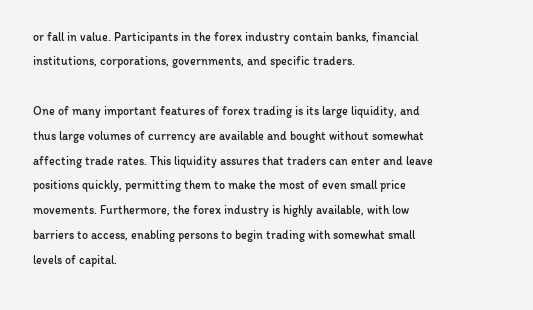or fall in value. Participants in the forex industry contain banks, financial institutions, corporations, governments, and specific traders.

One of many important features of forex trading is its large liquidity, and thus large volumes of currency are available and bought without somewhat affecting trade rates. This liquidity assures that traders can enter and leave positions quickly, permitting them to make the most of even small price movements. Furthermore, the forex industry is highly available, with low barriers to access, enabling persons to begin trading with somewhat small levels of capital.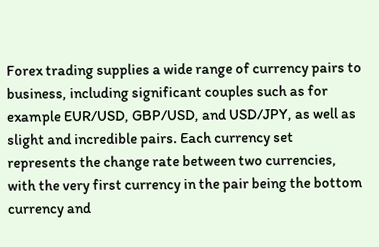Forex trading supplies a wide range of currency pairs to business, including significant couples such as for example EUR/USD, GBP/USD, and USD/JPY, as well as slight and incredible pairs. Each currency set represents the change rate between two currencies, with the very first currency in the pair being the bottom currency and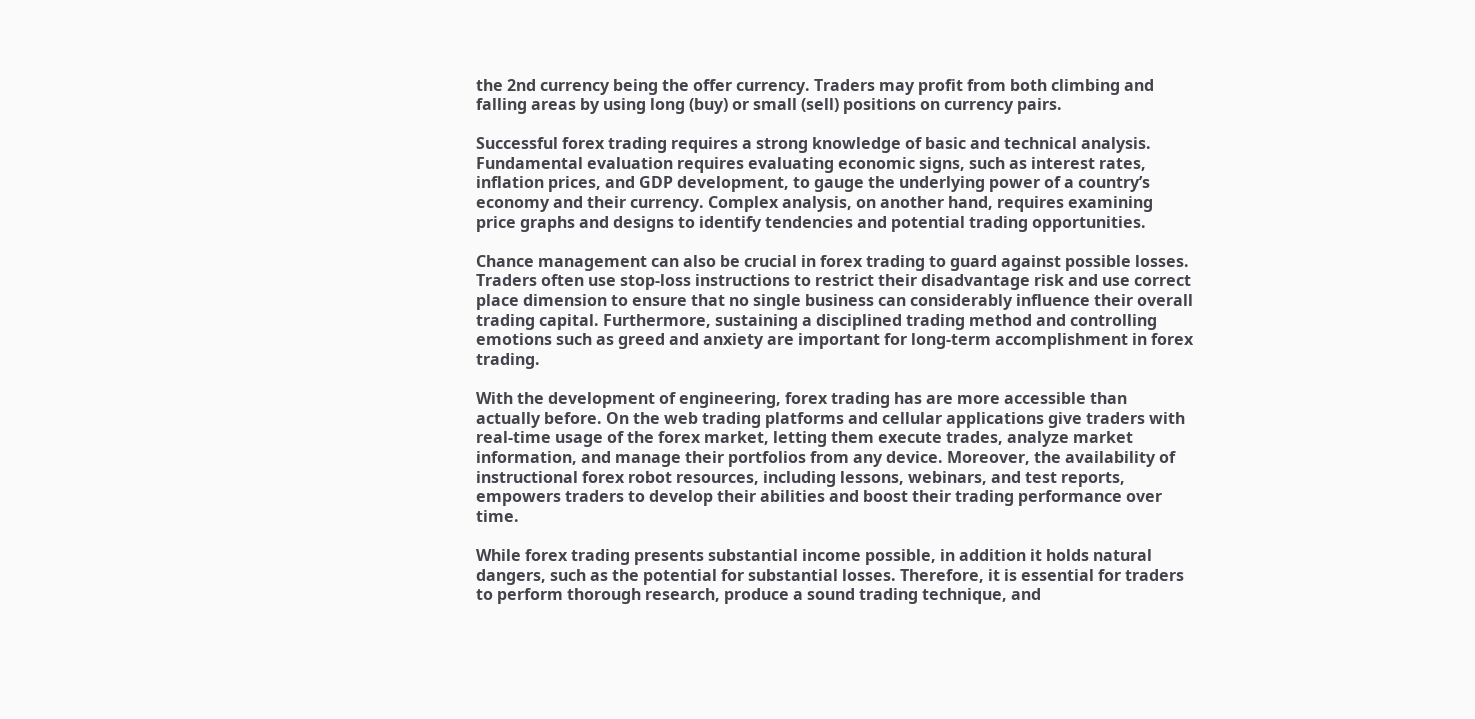the 2nd currency being the offer currency. Traders may profit from both climbing and falling areas by using long (buy) or small (sell) positions on currency pairs.

Successful forex trading requires a strong knowledge of basic and technical analysis. Fundamental evaluation requires evaluating economic signs, such as interest rates, inflation prices, and GDP development, to gauge the underlying power of a country’s economy and their currency. Complex analysis, on another hand, requires examining price graphs and designs to identify tendencies and potential trading opportunities.

Chance management can also be crucial in forex trading to guard against possible losses. Traders often use stop-loss instructions to restrict their disadvantage risk and use correct place dimension to ensure that no single business can considerably influence their overall trading capital. Furthermore, sustaining a disciplined trading method and controlling emotions such as greed and anxiety are important for long-term accomplishment in forex trading.

With the development of engineering, forex trading has are more accessible than actually before. On the web trading platforms and cellular applications give traders with real-time usage of the forex market, letting them execute trades, analyze market information, and manage their portfolios from any device. Moreover, the availability of instructional forex robot resources, including lessons, webinars, and test reports, empowers traders to develop their abilities and boost their trading performance over time.

While forex trading presents substantial income possible, in addition it holds natural dangers, such as the potential for substantial losses. Therefore, it is essential for traders to perform thorough research, produce a sound trading technique, and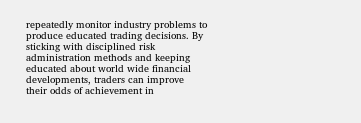repeatedly monitor industry problems to produce educated trading decisions. By sticking with disciplined risk administration methods and keeping educated about world wide financial developments, traders can improve their odds of achievement in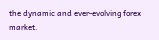the dynamic and ever-evolving forex market.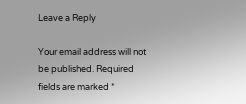Leave a Reply

Your email address will not be published. Required fields are marked *